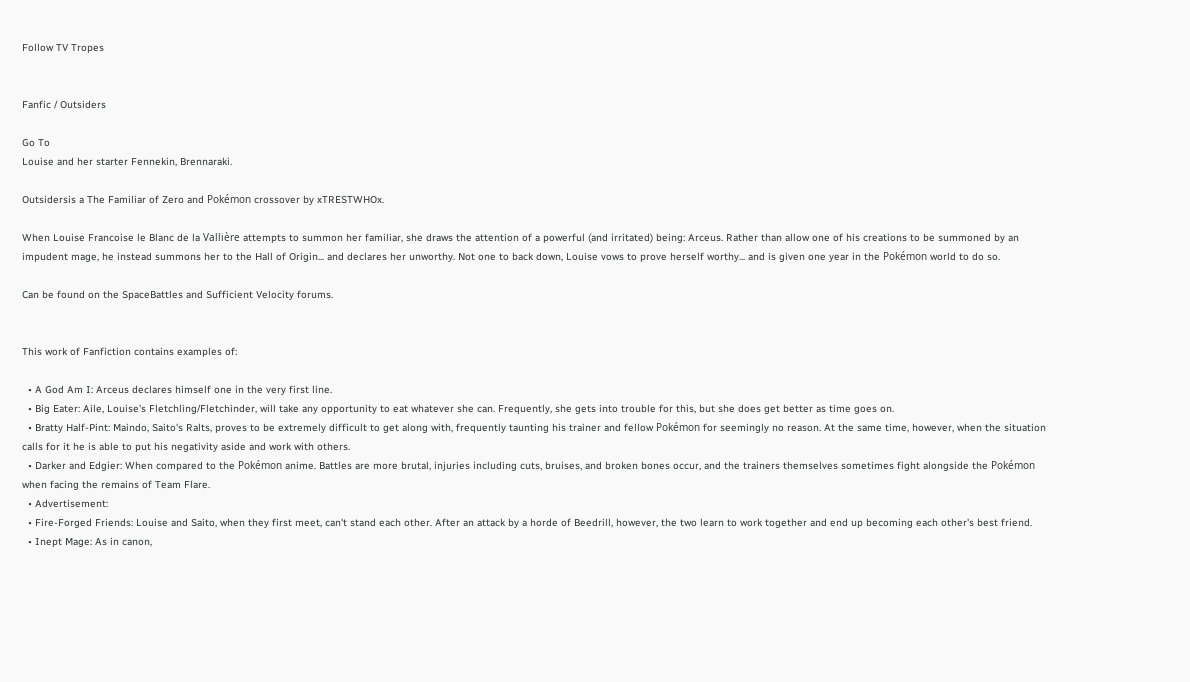Follow TV Tropes


Fanfic / Outsiders

Go To
Louise and her starter Fennekin, Brennaraki.

Outsidersis a The Familiar of Zero and Pokémon crossover by xTRESTWHOx.

When Louise Francoise le Blanc de la Vallière attempts to summon her familiar, she draws the attention of a powerful (and irritated) being: Arceus. Rather than allow one of his creations to be summoned by an impudent mage, he instead summons her to the Hall of Origin... and declares her unworthy. Not one to back down, Louise vows to prove herself worthy... and is given one year in the Pokémon world to do so.

Can be found on the SpaceBattles and Sufficient Velocity forums.


This work of Fanfiction contains examples of:

  • A God Am I: Arceus declares himself one in the very first line.
  • Big Eater: Aile, Louise's Fletchling/Fletchinder, will take any opportunity to eat whatever she can. Frequently, she gets into trouble for this, but she does get better as time goes on.
  • Bratty Half-Pint: Maindo, Saito's Ralts, proves to be extremely difficult to get along with, frequently taunting his trainer and fellow Pokémon for seemingly no reason. At the same time, however, when the situation calls for it he is able to put his negativity aside and work with others.
  • Darker and Edgier: When compared to the Pokémon anime. Battles are more brutal, injuries including cuts, bruises, and broken bones occur, and the trainers themselves sometimes fight alongside the Pokémon when facing the remains of Team Flare.
  • Advertisement:
  • Fire-Forged Friends: Louise and Saito, when they first meet, can't stand each other. After an attack by a horde of Beedrill, however, the two learn to work together and end up becoming each other's best friend.
  • Inept Mage: As in canon,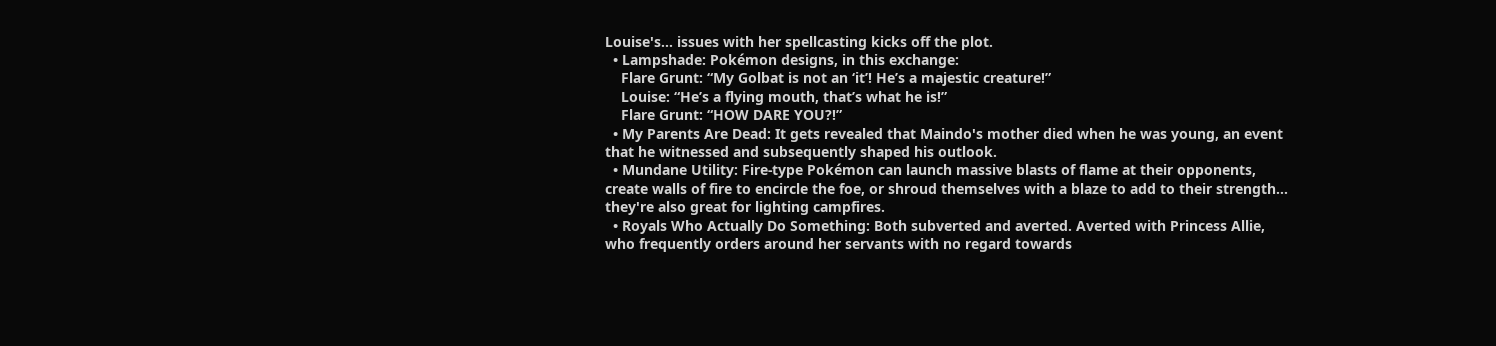Louise's... issues with her spellcasting kicks off the plot.
  • Lampshade: Pokémon designs, in this exchange:
    Flare Grunt: “My Golbat is not an ‘it’! He’s a majestic creature!”
    Louise: “He’s a flying mouth, that’s what he is!”
    Flare Grunt: “HOW DARE YOU?!”
  • My Parents Are Dead: It gets revealed that Maindo's mother died when he was young, an event that he witnessed and subsequently shaped his outlook.
  • Mundane Utility: Fire-type Pokémon can launch massive blasts of flame at their opponents, create walls of fire to encircle the foe, or shroud themselves with a blaze to add to their strength... they're also great for lighting campfires.
  • Royals Who Actually Do Something: Both subverted and averted. Averted with Princess Allie, who frequently orders around her servants with no regard towards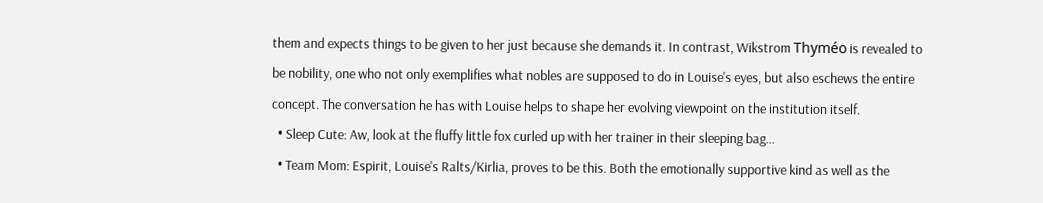them and expects things to be given to her just because she demands it. In contrast, Wikstrom Thyméo is revealed to be nobility, one who not only exemplifies what nobles are supposed to do in Louise's eyes, but also eschews the entire concept. The conversation he has with Louise helps to shape her evolving viewpoint on the institution itself.
  • Sleep Cute: Aw, look at the fluffy little fox curled up with her trainer in their sleeping bag...
  • Team Mom: Espirit, Louise's Ralts/Kirlia, proves to be this. Both the emotionally supportive kind as well as the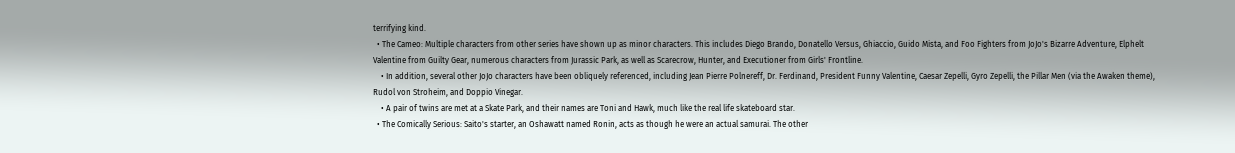terrifying kind.
  • The Cameo: Multiple characters from other series have shown up as minor characters. This includes Diego Brando, Donatello Versus, Ghiaccio, Guido Mista, and Foo Fighters from JoJo's Bizarre Adventure, Elphelt Valentine from Guilty Gear, numerous characters from Jurassic Park, as well as Scarecrow, Hunter, and Executioner from Girls' Frontline.
    • In addition, several other JoJo characters have been obliquely referenced, including Jean Pierre Polnereff, Dr. Ferdinand, President Funny Valentine, Caesar Zepelli, Gyro Zepelli, the Pillar Men (via the Awaken theme), Rudol von Stroheim, and Doppio Vinegar.
    • A pair of twins are met at a Skate Park, and their names are Toni and Hawk, much like the real life skateboard star.
  • The Comically Serious: Saito's starter, an Oshawatt named Ronin, acts as though he were an actual samurai. The other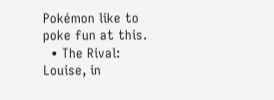Pokémon like to poke fun at this.
  • The Rival: Louise, in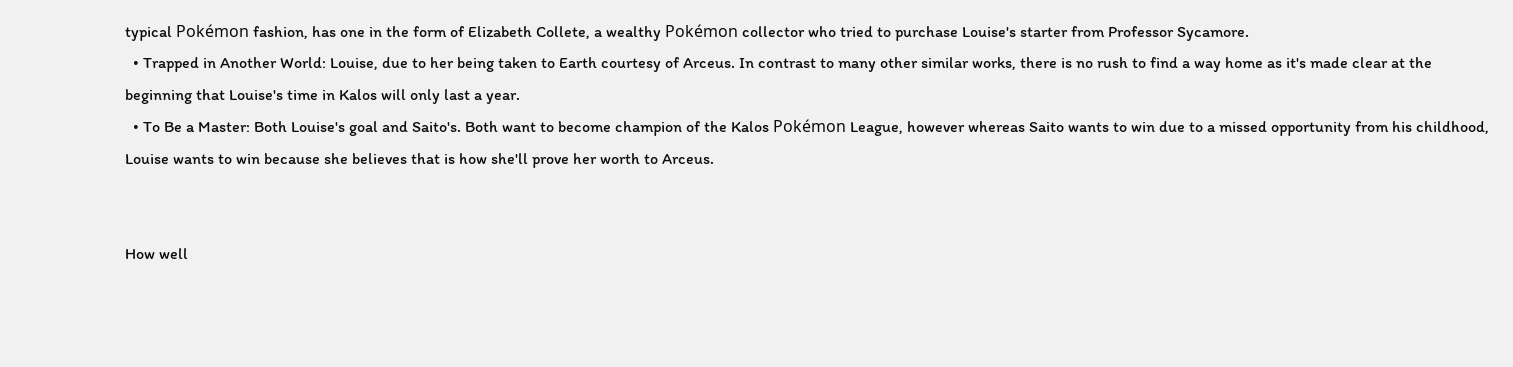typical Pokémon fashion, has one in the form of Elizabeth Collete, a wealthy Pokémon collector who tried to purchase Louise's starter from Professor Sycamore.
  • Trapped in Another World: Louise, due to her being taken to Earth courtesy of Arceus. In contrast to many other similar works, there is no rush to find a way home as it's made clear at the beginning that Louise's time in Kalos will only last a year.
  • To Be a Master: Both Louise's goal and Saito's. Both want to become champion of the Kalos Pokémon League, however whereas Saito wants to win due to a missed opportunity from his childhood, Louise wants to win because she believes that is how she'll prove her worth to Arceus.


How well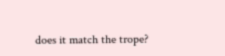does it match the trope?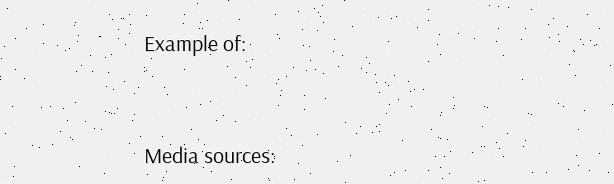Example of:


Media sources: